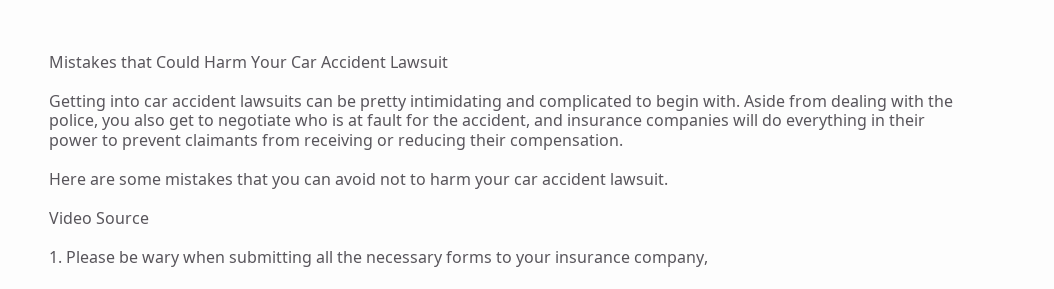Mistakes that Could Harm Your Car Accident Lawsuit

Getting into car accident lawsuits can be pretty intimidating and complicated to begin with. Aside from dealing with the police, you also get to negotiate who is at fault for the accident, and insurance companies will do everything in their power to prevent claimants from receiving or reducing their compensation.

Here are some mistakes that you can avoid not to harm your car accident lawsuit.

Video Source

1. Please be wary when submitting all the necessary forms to your insurance company,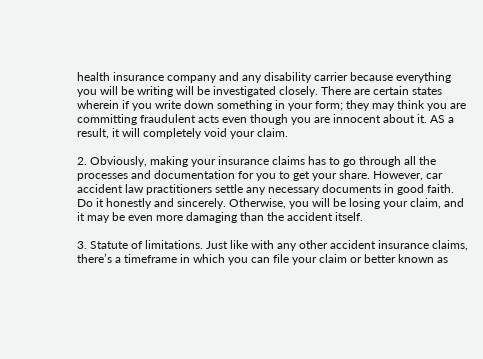health insurance company and any disability carrier because everything you will be writing will be investigated closely. There are certain states wherein if you write down something in your form; they may think you are committing fraudulent acts even though you are innocent about it. AS a result, it will completely void your claim.

2. Obviously, making your insurance claims has to go through all the processes and documentation for you to get your share. However, car accident law practitioners settle any necessary documents in good faith. Do it honestly and sincerely. Otherwise, you will be losing your claim, and it may be even more damaging than the accident itself.

3. Statute of limitations. Just like with any other accident insurance claims, there’s a timeframe in which you can file your claim or better known as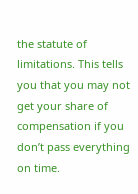the statute of limitations. This tells you that you may not get your share of compensation if you don’t pass everything on time.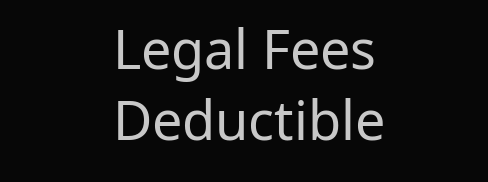Legal Fees Deductible